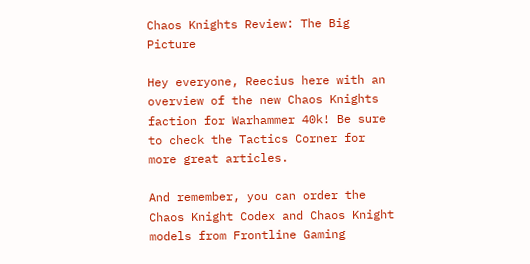Chaos Knights Review: The Big Picture

Hey everyone, Reecius here with an overview of the new Chaos Knights faction for Warhammer 40k! Be sure to check the Tactics Corner for more great articles.

And remember, you can order the Chaos Knight Codex and Chaos Knight models from Frontline Gaming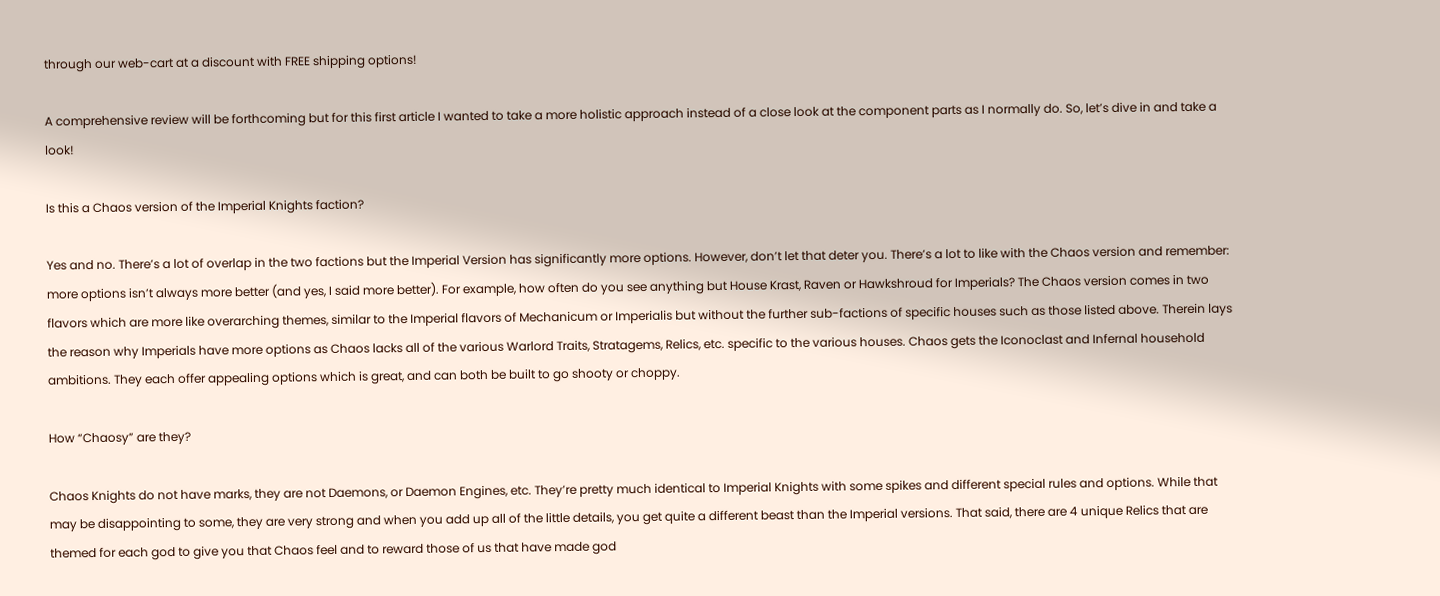through our web-cart at a discount with FREE shipping options!

A comprehensive review will be forthcoming but for this first article I wanted to take a more holistic approach instead of a close look at the component parts as I normally do. So, let’s dive in and take a look!

Is this a Chaos version of the Imperial Knights faction?

Yes and no. There’s a lot of overlap in the two factions but the Imperial Version has significantly more options. However, don’t let that deter you. There’s a lot to like with the Chaos version and remember: more options isn’t always more better (and yes, I said more better). For example, how often do you see anything but House Krast, Raven or Hawkshroud for Imperials? The Chaos version comes in two flavors which are more like overarching themes, similar to the Imperial flavors of Mechanicum or Imperialis but without the further sub-factions of specific houses such as those listed above. Therein lays the reason why Imperials have more options as Chaos lacks all of the various Warlord Traits, Stratagems, Relics, etc. specific to the various houses. Chaos gets the Iconoclast and Infernal household ambitions. They each offer appealing options which is great, and can both be built to go shooty or choppy.

How “Chaosy” are they?

Chaos Knights do not have marks, they are not Daemons, or Daemon Engines, etc. They’re pretty much identical to Imperial Knights with some spikes and different special rules and options. While that may be disappointing to some, they are very strong and when you add up all of the little details, you get quite a different beast than the Imperial versions. That said, there are 4 unique Relics that are themed for each god to give you that Chaos feel and to reward those of us that have made god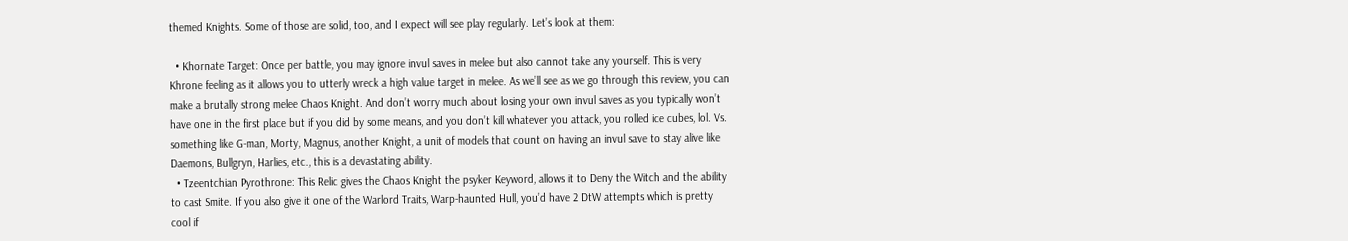themed Knights. Some of those are solid, too, and I expect will see play regularly. Let’s look at them:

  • Khornate Target: Once per battle, you may ignore invul saves in melee but also cannot take any yourself. This is very Khrone feeling as it allows you to utterly wreck a high value target in melee. As we’ll see as we go through this review, you can make a brutally strong melee Chaos Knight. And don’t worry much about losing your own invul saves as you typically won’t have one in the first place but if you did by some means, and you don’t kill whatever you attack, you rolled ice cubes, lol. Vs. something like G-man, Morty, Magnus, another Knight, a unit of models that count on having an invul save to stay alive like Daemons, Bullgryn, Harlies, etc., this is a devastating ability.
  • Tzeentchian Pyrothrone: This Relic gives the Chaos Knight the psyker Keyword, allows it to Deny the Witch and the ability to cast Smite. If you also give it one of the Warlord Traits, Warp-haunted Hull, you’d have 2 DtW attempts which is pretty cool if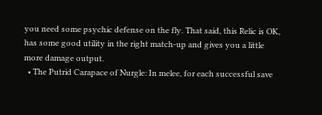you need some psychic defense on the fly. That said, this Relic is OK, has some good utility in the right match-up and gives you a little more damage output.
  • The Putrid Carapace of Nurgle: In melee, for each successful save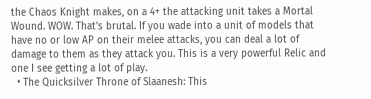the Chaos Knight makes, on a 4+ the attacking unit takes a Mortal Wound. WOW. That’s brutal. If you wade into a unit of models that have no or low AP on their melee attacks, you can deal a lot of damage to them as they attack you. This is a very powerful Relic and one I see getting a lot of play.
  • The Quicksilver Throne of Slaanesh: This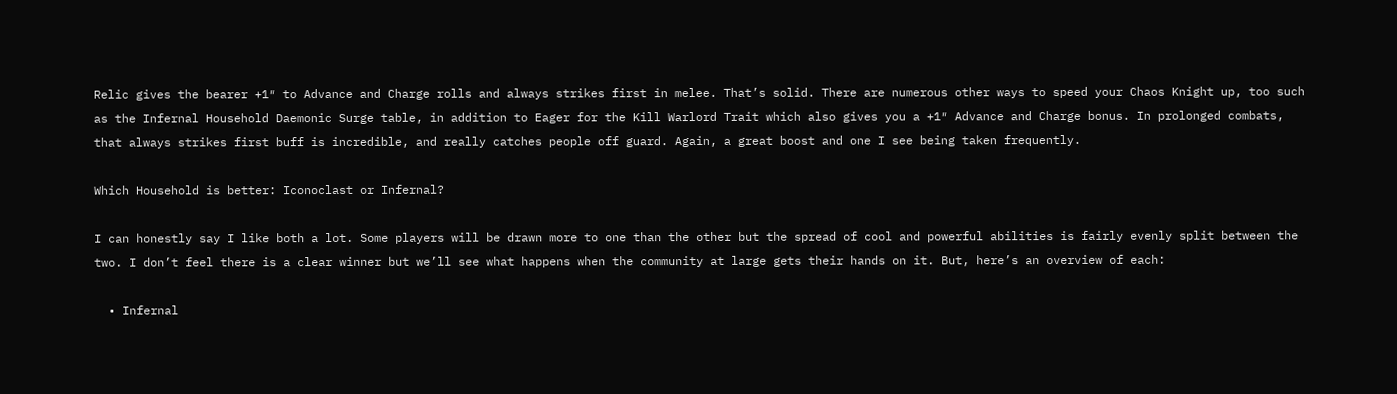Relic gives the bearer +1″ to Advance and Charge rolls and always strikes first in melee. That’s solid. There are numerous other ways to speed your Chaos Knight up, too such as the Infernal Household Daemonic Surge table, in addition to Eager for the Kill Warlord Trait which also gives you a +1″ Advance and Charge bonus. In prolonged combats, that always strikes first buff is incredible, and really catches people off guard. Again, a great boost and one I see being taken frequently.

Which Household is better: Iconoclast or Infernal?

I can honestly say I like both a lot. Some players will be drawn more to one than the other but the spread of cool and powerful abilities is fairly evenly split between the two. I don’t feel there is a clear winner but we’ll see what happens when the community at large gets their hands on it. But, here’s an overview of each:

  • Infernal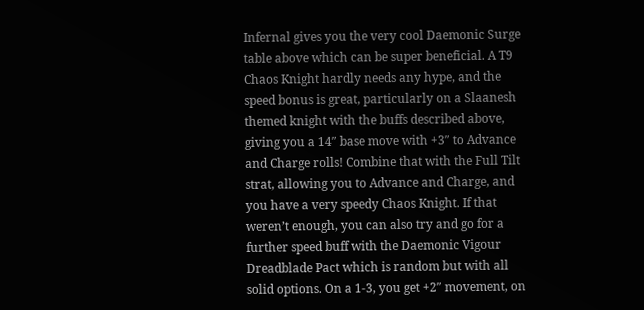Infernal gives you the very cool Daemonic Surge table above which can be super beneficial. A T9 Chaos Knight hardly needs any hype, and the speed bonus is great, particularly on a Slaanesh themed knight with the buffs described above, giving you a 14″ base move with +3″ to Advance and Charge rolls! Combine that with the Full Tilt strat, allowing you to Advance and Charge, and you have a very speedy Chaos Knight. If that weren’t enough, you can also try and go for a further speed buff with the Daemonic Vigour Dreadblade Pact which is random but with all solid options. On a 1-3, you get +2″ movement, on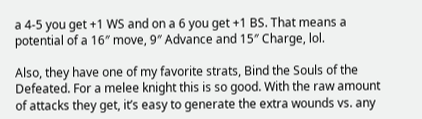a 4-5 you get +1 WS and on a 6 you get +1 BS. That means a potential of a 16″ move, 9″ Advance and 15″ Charge, lol.

Also, they have one of my favorite strats, Bind the Souls of the Defeated. For a melee knight this is so good. With the raw amount of attacks they get, it’s easy to generate the extra wounds vs. any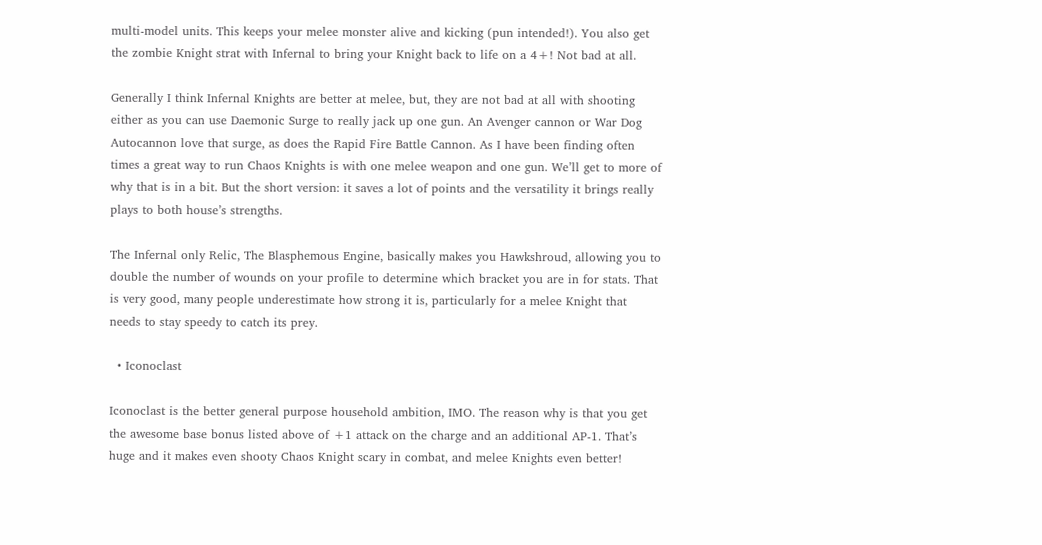multi-model units. This keeps your melee monster alive and kicking (pun intended!). You also get the zombie Knight strat with Infernal to bring your Knight back to life on a 4+! Not bad at all.

Generally I think Infernal Knights are better at melee, but, they are not bad at all with shooting either as you can use Daemonic Surge to really jack up one gun. An Avenger cannon or War Dog Autocannon love that surge, as does the Rapid Fire Battle Cannon. As I have been finding often times a great way to run Chaos Knights is with one melee weapon and one gun. We’ll get to more of why that is in a bit. But the short version: it saves a lot of points and the versatility it brings really plays to both house’s strengths.

The Infernal only Relic, The Blasphemous Engine, basically makes you Hawkshroud, allowing you to double the number of wounds on your profile to determine which bracket you are in for stats. That is very good, many people underestimate how strong it is, particularly for a melee Knight that needs to stay speedy to catch its prey.

  • Iconoclast

Iconoclast is the better general purpose household ambition, IMO. The reason why is that you get the awesome base bonus listed above of +1 attack on the charge and an additional AP-1. That’s huge and it makes even shooty Chaos Knight scary in combat, and melee Knights even better!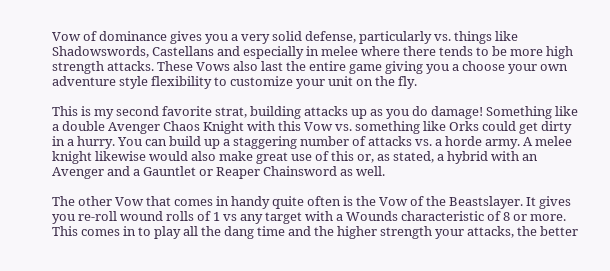Vow of dominance gives you a very solid defense, particularly vs. things like Shadowswords, Castellans and especially in melee where there tends to be more high strength attacks. These Vows also last the entire game giving you a choose your own adventure style flexibility to customize your unit on the fly.

This is my second favorite strat, building attacks up as you do damage! Something like a double Avenger Chaos Knight with this Vow vs. something like Orks could get dirty in a hurry. You can build up a staggering number of attacks vs. a horde army. A melee knight likewise would also make great use of this or, as stated, a hybrid with an Avenger and a Gauntlet or Reaper Chainsword as well.

The other Vow that comes in handy quite often is the Vow of the Beastslayer. It gives you re-roll wound rolls of 1 vs any target with a Wounds characteristic of 8 or more. This comes in to play all the dang time and the higher strength your attacks, the better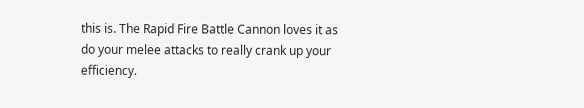this is. The Rapid Fire Battle Cannon loves it as do your melee attacks to really crank up your efficiency.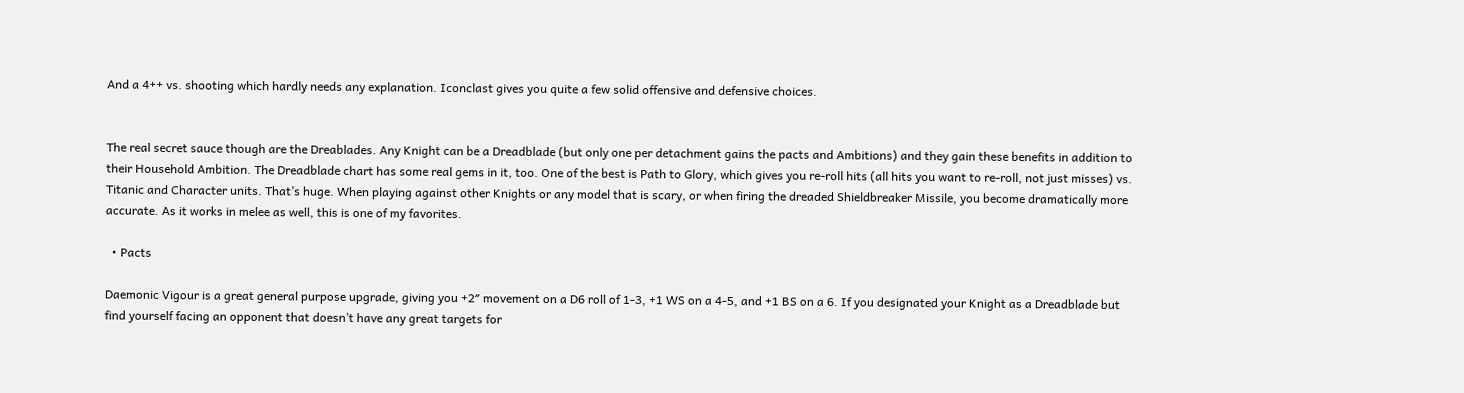And a 4++ vs. shooting which hardly needs any explanation. Iconclast gives you quite a few solid offensive and defensive choices.


The real secret sauce though are the Dreablades. Any Knight can be a Dreadblade (but only one per detachment gains the pacts and Ambitions) and they gain these benefits in addition to their Household Ambition. The Dreadblade chart has some real gems in it, too. One of the best is Path to Glory, which gives you re-roll hits (all hits you want to re-roll, not just misses) vs. Titanic and Character units. That’s huge. When playing against other Knights or any model that is scary, or when firing the dreaded Shieldbreaker Missile, you become dramatically more accurate. As it works in melee as well, this is one of my favorites.

  • Pacts

Daemonic Vigour is a great general purpose upgrade, giving you +2″ movement on a D6 roll of 1-3, +1 WS on a 4-5, and +1 BS on a 6. If you designated your Knight as a Dreadblade but find yourself facing an opponent that doesn’t have any great targets for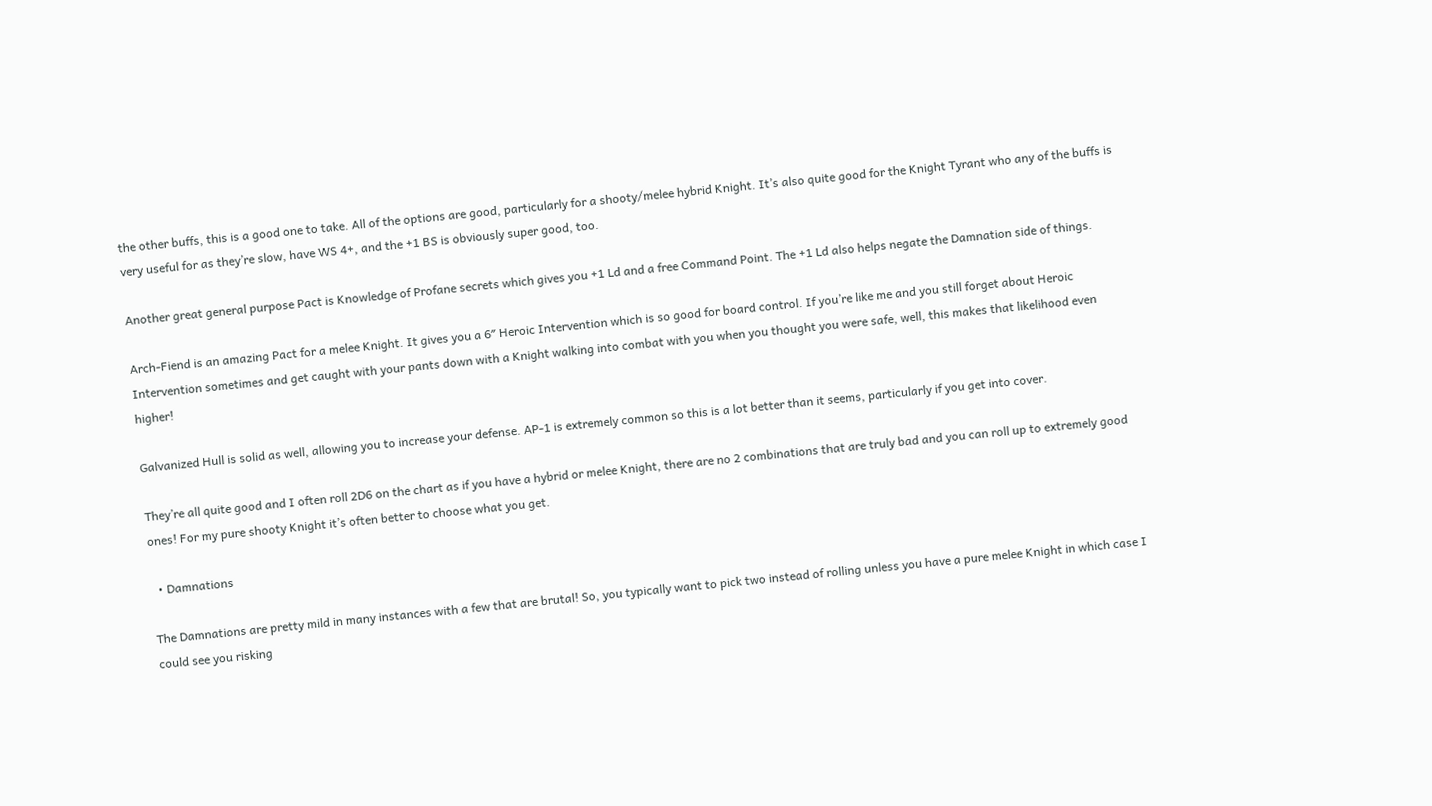the other buffs, this is a good one to take. All of the options are good, particularly for a shooty/melee hybrid Knight. It’s also quite good for the Knight Tyrant who any of the buffs is very useful for as they’re slow, have WS 4+, and the +1 BS is obviously super good, too.

Another great general purpose Pact is Knowledge of Profane secrets which gives you +1 Ld and a free Command Point. The +1 Ld also helps negate the Damnation side of things.

Arch-Fiend is an amazing Pact for a melee Knight. It gives you a 6″ Heroic Intervention which is so good for board control. If you’re like me and you still forget about Heroic Intervention sometimes and get caught with your pants down with a Knight walking into combat with you when you thought you were safe, well, this makes that likelihood even higher!

Galvanized Hull is solid as well, allowing you to increase your defense. AP-1 is extremely common so this is a lot better than it seems, particularly if you get into cover.

They’re all quite good and I often roll 2D6 on the chart as if you have a hybrid or melee Knight, there are no 2 combinations that are truly bad and you can roll up to extremely good ones! For my pure shooty Knight it’s often better to choose what you get.

  • Damnations

The Damnations are pretty mild in many instances with a few that are brutal! So, you typically want to pick two instead of rolling unless you have a pure melee Knight in which case I could see you risking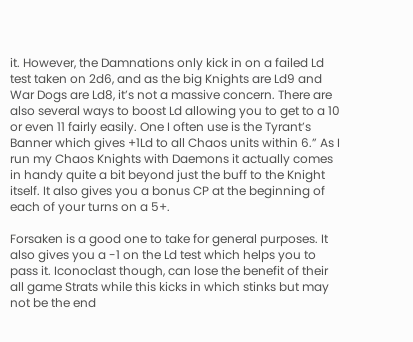it. However, the Damnations only kick in on a failed Ld test taken on 2d6, and as the big Knights are Ld9 and War Dogs are Ld8, it’s not a massive concern. There are also several ways to boost Ld allowing you to get to a 10 or even 11 fairly easily. One I often use is the Tyrant’s Banner which gives +1Ld to all Chaos units within 6.” As I run my Chaos Knights with Daemons it actually comes in handy quite a bit beyond just the buff to the Knight itself. It also gives you a bonus CP at the beginning of each of your turns on a 5+.

Forsaken is a good one to take for general purposes. It also gives you a -1 on the Ld test which helps you to pass it. Iconoclast though, can lose the benefit of their all game Strats while this kicks in which stinks but may not be the end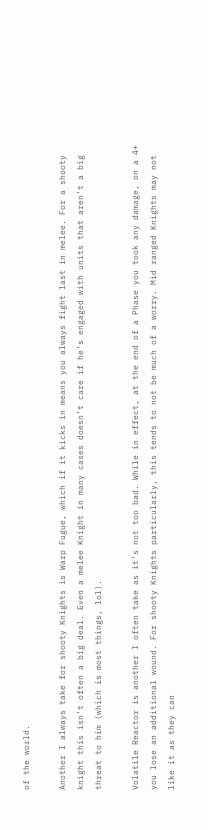of the world.

Another I always take for shooty Knights is Warp Fugue, which if it kicks in means you always fight last in melee. For a shooty knight this isn’t often a big deal. Even a melee Knight in many cases doesn’t care if he’s engaged with units that aren’t a big threat to him (which is most things, lol).

Volatile Reactor is another I often take as it’s not too bad. While in effect, at the end of a Phase you took any damage, on a 4+ you lose an additional wound. For shooty Knights particularly, this tends to not be much of a worry. Mid ranged Knights may not like it as they can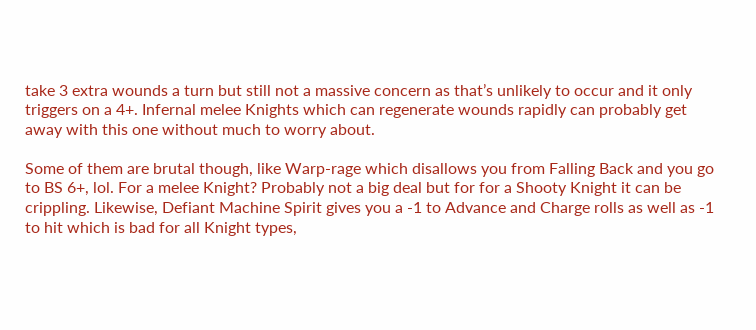take 3 extra wounds a turn but still not a massive concern as that’s unlikely to occur and it only triggers on a 4+. Infernal melee Knights which can regenerate wounds rapidly can probably get away with this one without much to worry about.

Some of them are brutal though, like Warp-rage which disallows you from Falling Back and you go to BS 6+, lol. For a melee Knight? Probably not a big deal but for for a Shooty Knight it can be crippling. Likewise, Defiant Machine Spirit gives you a -1 to Advance and Charge rolls as well as -1 to hit which is bad for all Knight types,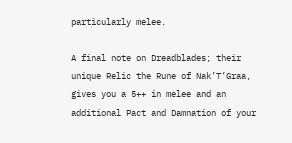particularly melee.

A final note on Dreadblades; their unique Relic the Rune of Nak’T’Graa, gives you a 5++ in melee and an additional Pact and Damnation of your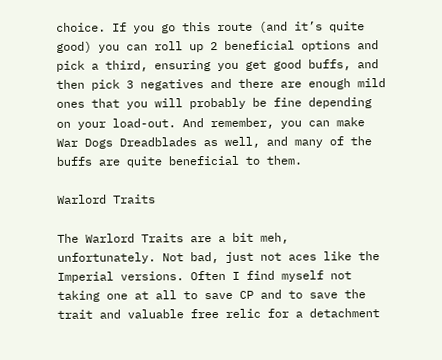choice. If you go this route (and it’s quite good) you can roll up 2 beneficial options and pick a third, ensuring you get good buffs, and then pick 3 negatives and there are enough mild ones that you will probably be fine depending on your load-out. And remember, you can make War Dogs Dreadblades as well, and many of the buffs are quite beneficial to them.

Warlord Traits

The Warlord Traits are a bit meh, unfortunately. Not bad, just not aces like the Imperial versions. Often I find myself not taking one at all to save CP and to save the trait and valuable free relic for a detachment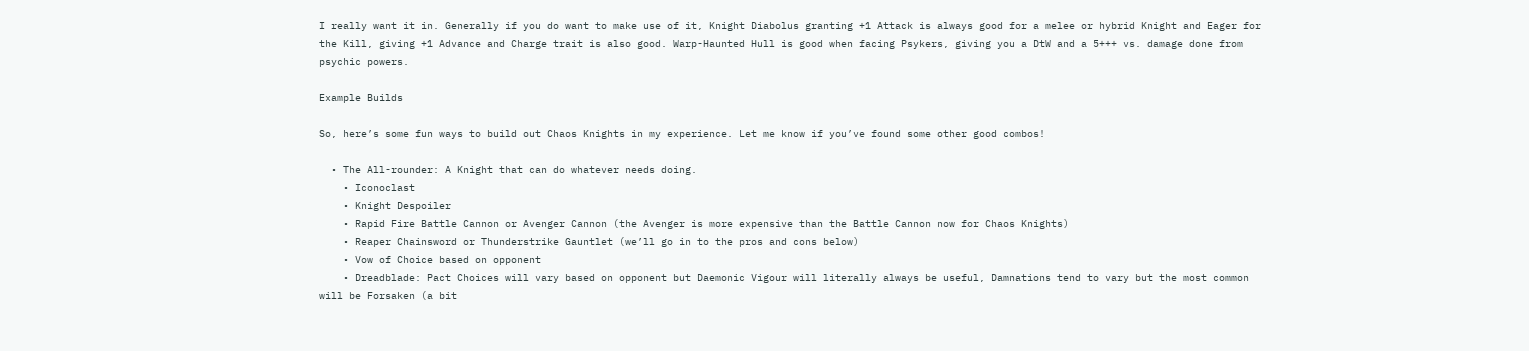I really want it in. Generally if you do want to make use of it, Knight Diabolus granting +1 Attack is always good for a melee or hybrid Knight and Eager for the Kill, giving +1 Advance and Charge trait is also good. Warp-Haunted Hull is good when facing Psykers, giving you a DtW and a 5+++ vs. damage done from psychic powers.

Example Builds

So, here’s some fun ways to build out Chaos Knights in my experience. Let me know if you’ve found some other good combos!

  • The All-rounder: A Knight that can do whatever needs doing.
    • Iconoclast
    • Knight Despoiler
    • Rapid Fire Battle Cannon or Avenger Cannon (the Avenger is more expensive than the Battle Cannon now for Chaos Knights)
    • Reaper Chainsword or Thunderstrike Gauntlet (we’ll go in to the pros and cons below)
    • Vow of Choice based on opponent
    • Dreadblade: Pact Choices will vary based on opponent but Daemonic Vigour will literally always be useful, Damnations tend to vary but the most common will be Forsaken (a bit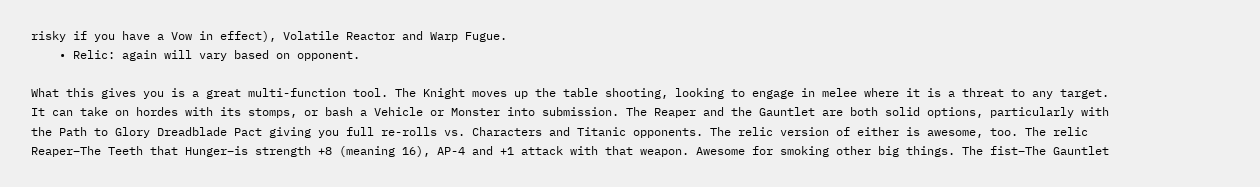risky if you have a Vow in effect), Volatile Reactor and Warp Fugue.
    • Relic: again will vary based on opponent.

What this gives you is a great multi-function tool. The Knight moves up the table shooting, looking to engage in melee where it is a threat to any target. It can take on hordes with its stomps, or bash a Vehicle or Monster into submission. The Reaper and the Gauntlet are both solid options, particularly with the Path to Glory Dreadblade Pact giving you full re-rolls vs. Characters and Titanic opponents. The relic version of either is awesome, too. The relic Reaper–The Teeth that Hunger–is strength +8 (meaning 16), AP-4 and +1 attack with that weapon. Awesome for smoking other big things. The fist–The Gauntlet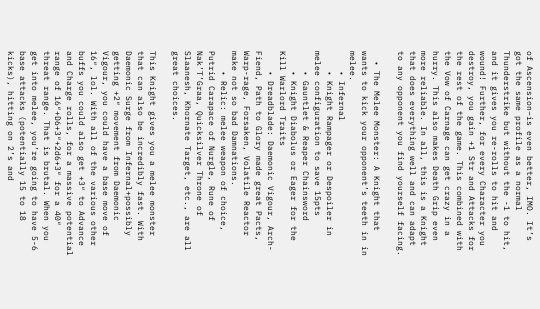of Ascension–is even better, IMO. It’s got the same profile as a normal Thunderstrike but without the -1 to hit, and it gives you re-rolls to hit and wound! Further, for every Character you destroy, you gain +1 Str and Attacks for the rest of the game. This combined with the Vow of Carnage can get crazy in a hurry. This also makes Death Grip even more reliable. In all, this is a Knight that does everything well and can adapt to any opponent you find yourself facing.

  • The Melee Monster: A Knight that wants to kick your opponent’s teeth in in melee.
    • Infernal
    • Knight Rampager or Despoiler in melee configuration to save 15pts
    • Gauntlet & Reaper Chainsword
    • Knight Diabolus or Eager for the Kill Warlord Traits
    • Dreadblade: Daemonic Vigour, Arch-Fiend, Path to Glory made great Pacts, Warp-rage, Forsaken, Volatile Reactor make not so bad Damnations.
    • Relic: melee weapon of choice, Putrid Carapace of Nurgle, Rune of Nak’T’Graa, Quicksilver Throne of Slaanesh, Khornate Target, etc., are all great choices.

This Knight gives you a melee monster that can also be incredibly fast. With Daemonic Surge from Infernal+possibly getting +2″ movement from Daemonic Vigour, you could have a base move of 16″, lol. With all of the various other buffs you could also get +3″ to Advance and Charge rolls, for a massive potential range of 16″+D6+3″+2d6+3″ for a 40″ threat range. That is brutal. When you get into melee, you’re going to have 5-6 base attacks (potentially 15 to 18 kicks), hitting on 2’s and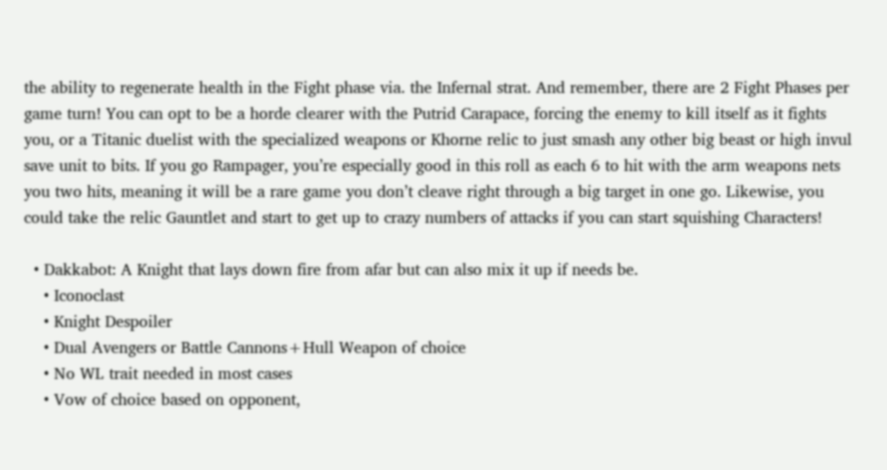the ability to regenerate health in the Fight phase via. the Infernal strat. And remember, there are 2 Fight Phases per game turn! You can opt to be a horde clearer with the Putrid Carapace, forcing the enemy to kill itself as it fights you, or a Titanic duelist with the specialized weapons or Khorne relic to just smash any other big beast or high invul save unit to bits. If you go Rampager, you’re especially good in this roll as each 6 to hit with the arm weapons nets you two hits, meaning it will be a rare game you don’t cleave right through a big target in one go. Likewise, you could take the relic Gauntlet and start to get up to crazy numbers of attacks if you can start squishing Characters!

  • Dakkabot: A Knight that lays down fire from afar but can also mix it up if needs be.
    • Iconoclast
    • Knight Despoiler
    • Dual Avengers or Battle Cannons+Hull Weapon of choice
    • No WL trait needed in most cases
    • Vow of choice based on opponent,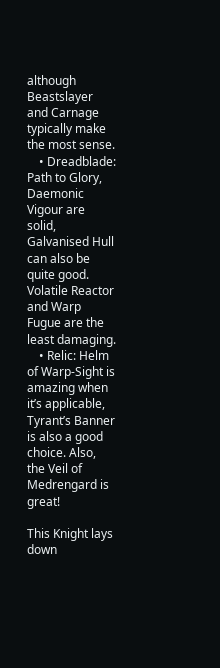although Beastslayer and Carnage typically make the most sense.
    • Dreadblade: Path to Glory, Daemonic Vigour are solid, Galvanised Hull can also be quite good. Volatile Reactor and Warp Fugue are the least damaging.
    • Relic: Helm of Warp-Sight is amazing when it’s applicable, Tyrant’s Banner is also a good choice. Also, the Veil of Medrengard is great!

This Knight lays down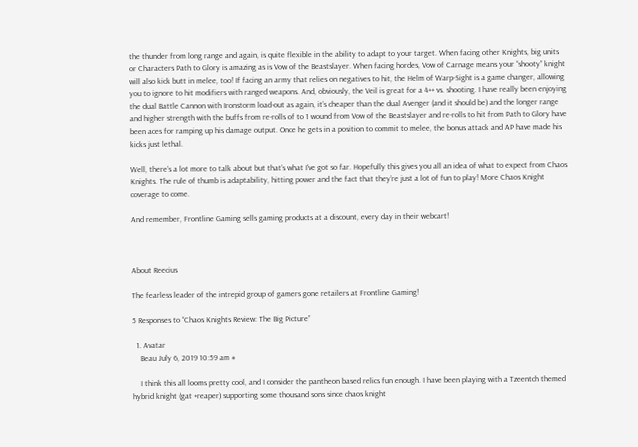the thunder from long range and again, is quite flexible in the ability to adapt to your target. When facing other Knights, big units or Characters Path to Glory is amazing as is Vow of the Beastslayer. When facing hordes, Vow of Carnage means your “shooty” knight will also kick butt in melee, too! If facing an army that relies on negatives to hit, the Helm of Warp-Sight is a game changer, allowing you to ignore to hit modifiers with ranged weapons. And, obviously, the Veil is great for a 4++ vs. shooting. I have really been enjoying the dual Battle Cannon with Ironstorm load-out as again, it’s cheaper than the dual Avenger (and it should be) and the longer range and higher strength with the buffs from re-rolls of to 1 wound from Vow of the Beastslayer and re-rolls to hit from Path to Glory have been aces for ramping up his damage output. Once he gets in a position to commit to melee, the bonus attack and AP have made his kicks just lethal.

Well, there’s a lot more to talk about but that’s what I’ve got so far. Hopefully this gives you all an idea of what to expect from Chaos Knights. The rule of thumb is adaptability, hitting power and the fact that they’re just a lot of fun to play! More Chaos Knight coverage to come.

And remember, Frontline Gaming sells gaming products at a discount, every day in their webcart!



About Reecius

The fearless leader of the intrepid group of gamers gone retailers at Frontline Gaming!

5 Responses to “Chaos Knights Review: The Big Picture”

  1. Avatar
    Beau July 6, 2019 10:59 am #

    I think this all looms pretty cool, and I consider the pantheon based relics fun enough. I have been playing with a Tzeentch themed hybrid knight (gat +reaper) supporting some thousand sons since chaos knight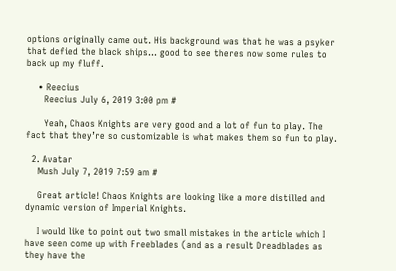options originally came out. His background was that he was a psyker that defied the black ships… good to see theres now some rules to back up my fluff.

    • Reecius
      Reecius July 6, 2019 3:00 pm #

      Yeah, Chaos Knights are very good and a lot of fun to play. The fact that they’re so customizable is what makes them so fun to play.

  2. Avatar
    Mush July 7, 2019 7:59 am #

    Great article! Chaos Knights are looking like a more distilled and dynamic version of Imperial Knights.

    I would like to point out two small mistakes in the article which I have seen come up with Freeblades (and as a result Dreadblades as they have the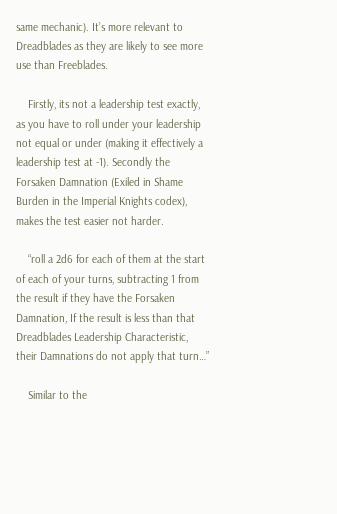same mechanic). It’s more relevant to Dreadblades as they are likely to see more use than Freeblades.

    Firstly, its not a leadership test exactly, as you have to roll under your leadership not equal or under (making it effectively a leadership test at -1). Secondly the Forsaken Damnation (Exiled in Shame Burden in the Imperial Knights codex), makes the test easier not harder.

    “roll a 2d6 for each of them at the start of each of your turns, subtracting 1 from the result if they have the Forsaken Damnation, If the result is less than that Dreadblades Leadership Characteristic, their Damnations do not apply that turn…”

    Similar to the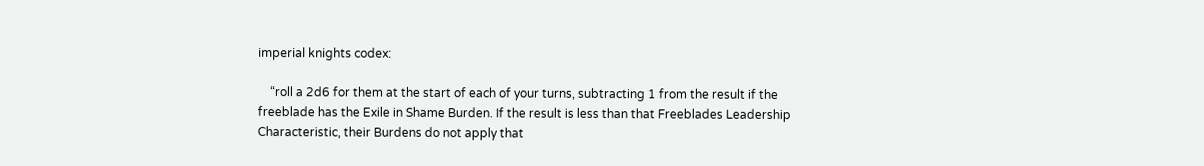imperial knights codex:

    “roll a 2d6 for them at the start of each of your turns, subtracting 1 from the result if the freeblade has the Exile in Shame Burden. If the result is less than that Freeblades Leadership Characteristic, their Burdens do not apply that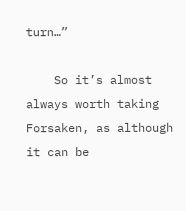turn…”

    So it’s almost always worth taking Forsaken, as although it can be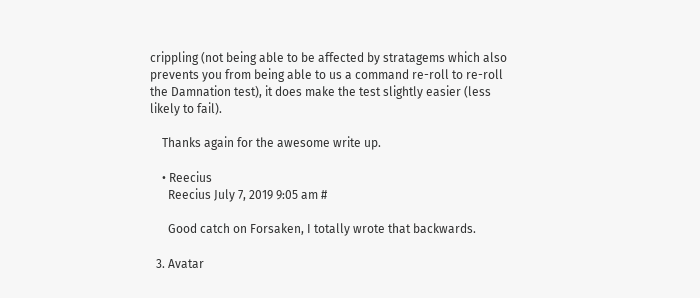crippling (not being able to be affected by stratagems which also prevents you from being able to us a command re-roll to re-roll the Damnation test), it does make the test slightly easier (less likely to fail).

    Thanks again for the awesome write up.

    • Reecius
      Reecius July 7, 2019 9:05 am #

      Good catch on Forsaken, I totally wrote that backwards.

  3. Avatar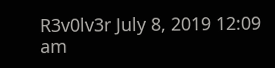R3v0lv3r July 8, 2019 12:09 am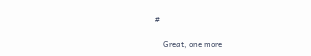#

    Great, one more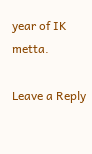year of IK metta.

Leave a Reply